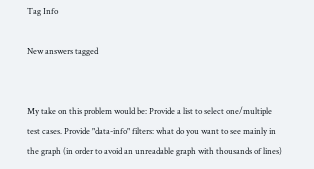Tag Info

New answers tagged


My take on this problem would be: Provide a list to select one/multiple test cases. Provide "data-info" filters: what do you want to see mainly in the graph (in order to avoid an unreadable graph with thousands of lines)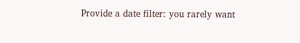Provide a date filter: you rarely want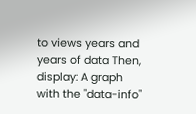to views years and years of data Then, display: A graph with the "data-info"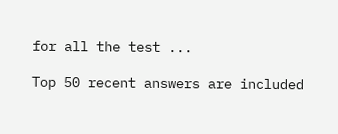for all the test ...

Top 50 recent answers are included